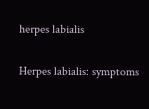herpes labialis

Herpes labialis: symptoms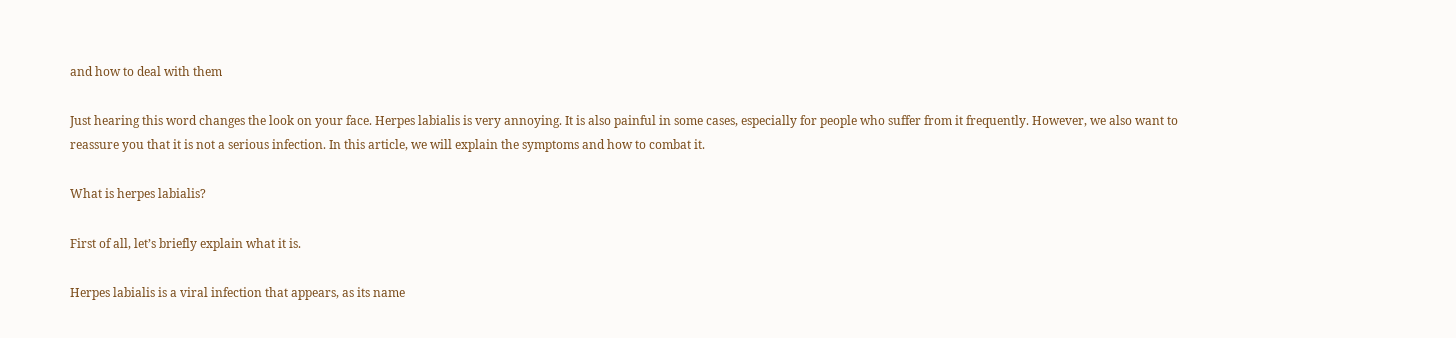and how to deal with them

Just hearing this word changes the look on your face. Herpes labialis is very annoying. It is also painful in some cases, especially for people who suffer from it frequently. However, we also want to reassure you that it is not a serious infection. In this article, we will explain the symptoms and how to combat it.

What is herpes labialis?

First of all, let’s briefly explain what it is.

Herpes labialis is a viral infection that appears, as its name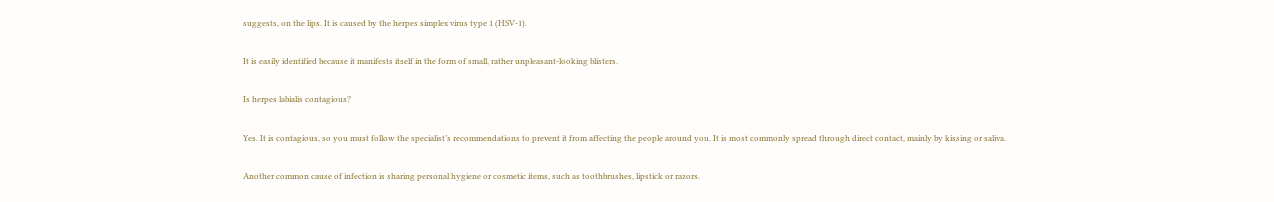suggests, on the lips. It is caused by the herpes simplex virus type 1 (HSV-1).

It is easily identified because it manifests itself in the form of small, rather unpleasant-looking blisters.

Is herpes labialis contagious?

Yes. It is contagious, so you must follow the specialist’s recommendations to prevent it from affecting the people around you. It is most commonly spread through direct contact, mainly by kissing or saliva.

Another common cause of infection is sharing personal hygiene or cosmetic items, such as toothbrushes, lipstick or razors.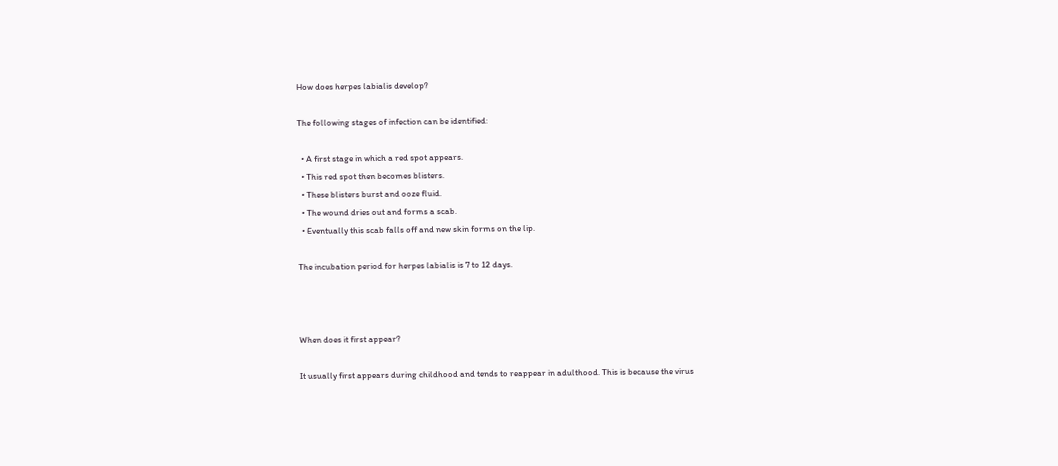How does herpes labialis develop?

The following stages of infection can be identified:

  • A first stage in which a red spot appears.
  • This red spot then becomes blisters.
  • These blisters burst and ooze fluid.
  • The wound dries out and forms a scab.
  • Eventually this scab falls off and new skin forms on the lip.

The incubation period for herpes labialis is 7 to 12 days.



When does it first appear?

It usually first appears during childhood and tends to reappear in adulthood. This is because the virus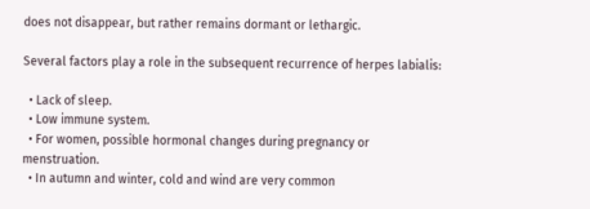does not disappear, but rather remains dormant or lethargic.

Several factors play a role in the subsequent recurrence of herpes labialis:

  • Lack of sleep.
  • Low immune system.
  • For women, possible hormonal changes during pregnancy or menstruation.
  • In autumn and winter, cold and wind are very common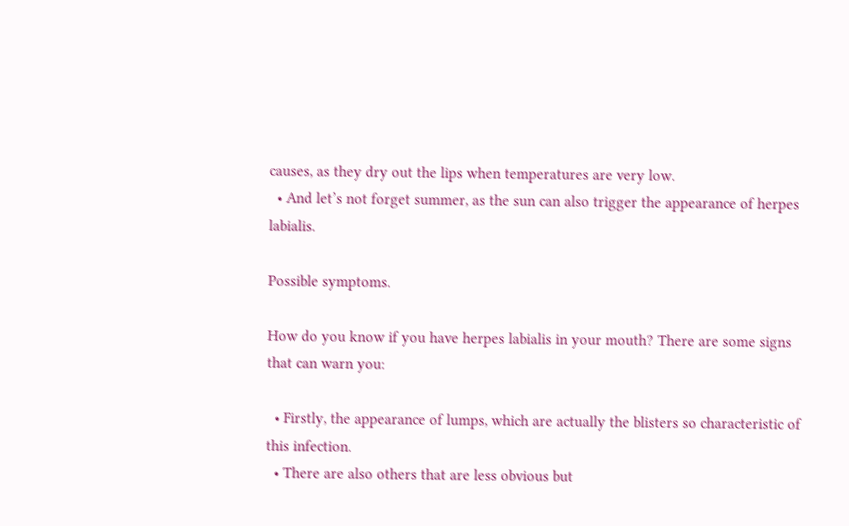causes, as they dry out the lips when temperatures are very low.
  • And let’s not forget summer, as the sun can also trigger the appearance of herpes labialis.

Possible symptoms.

How do you know if you have herpes labialis in your mouth? There are some signs that can warn you:

  • Firstly, the appearance of lumps, which are actually the blisters so characteristic of this infection.
  • There are also others that are less obvious but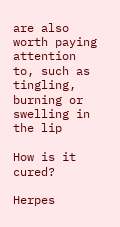are also worth paying attention to, such as tingling, burning or swelling in the lip

How is it cured?

Herpes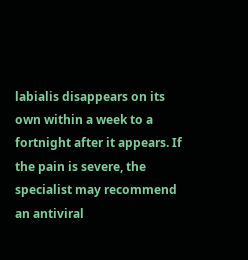labialis disappears on its own within a week to a fortnight after it appears. If the pain is severe, the specialist may recommend an antiviral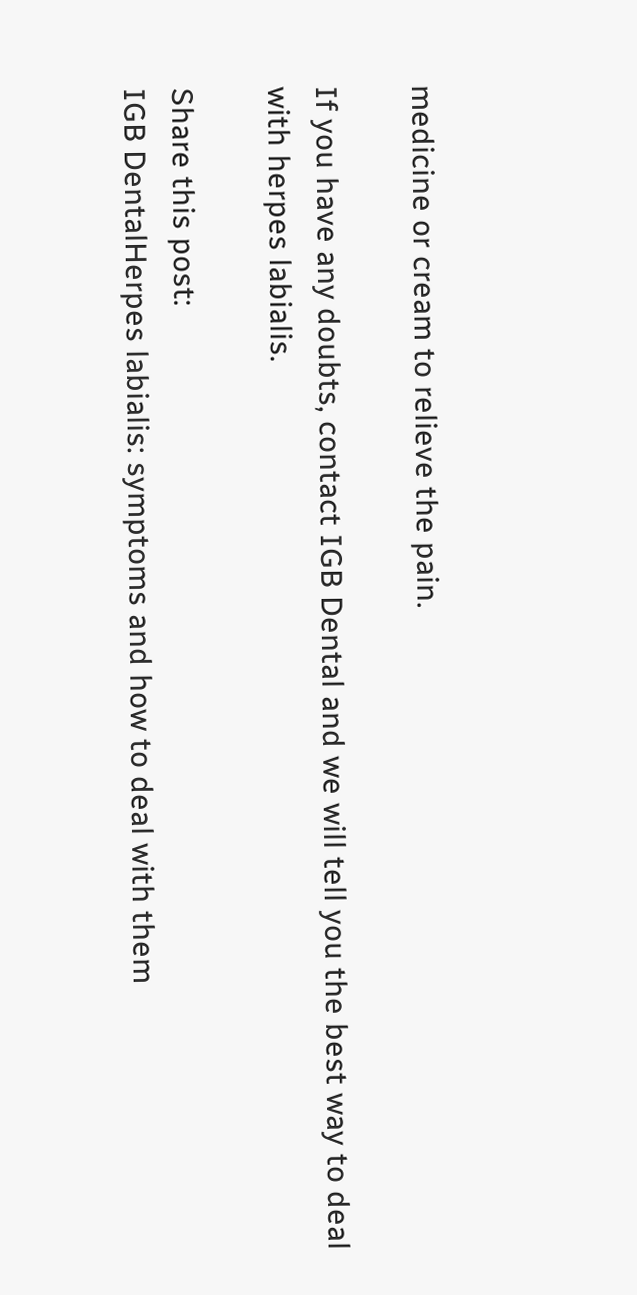medicine or cream to relieve the pain.

If you have any doubts, contact IGB Dental and we will tell you the best way to deal with herpes labialis.

Share this post:
IGB DentalHerpes labialis: symptoms and how to deal with them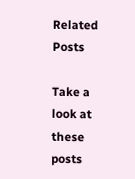Related Posts

Take a look at these posts